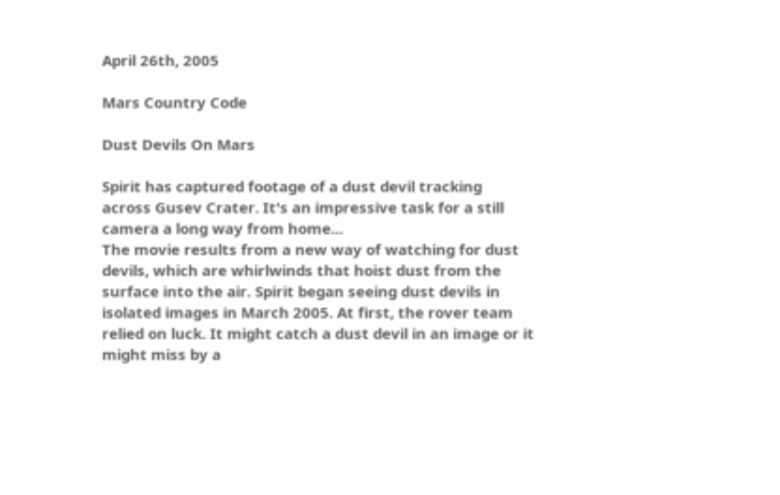April 26th, 2005

Mars Country Code

Dust Devils On Mars

Spirit has captured footage of a dust devil tracking across Gusev Crater. It's an impressive task for a still camera a long way from home...
The movie results from a new way of watching for dust devils, which are whirlwinds that hoist dust from the surface into the air. Spirit began seeing dust devils in isolated images in March 2005. At first, the rover team relied on luck. It might catch a dust devil in an image or it might miss by a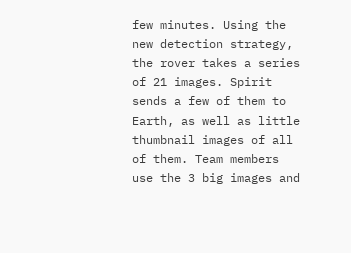few minutes. Using the new detection strategy, the rover takes a series of 21 images. Spirit sends a few of them to Earth, as well as little thumbnail images of all of them. Team members use the 3 big images and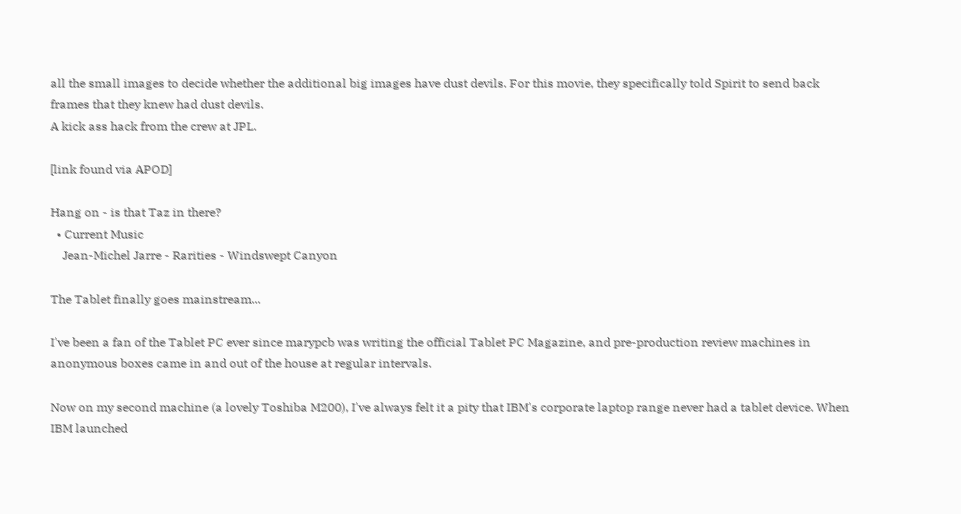all the small images to decide whether the additional big images have dust devils. For this movie, they specifically told Spirit to send back frames that they knew had dust devils.
A kick ass hack from the crew at JPL.

[link found via APOD]

Hang on - is that Taz in there?
  • Current Music
    Jean-Michel Jarre - Rarities - Windswept Canyon

The Tablet finally goes mainstream...

I've been a fan of the Tablet PC ever since marypcb was writing the official Tablet PC Magazine, and pre-production review machines in anonymous boxes came in and out of the house at regular intervals.

Now on my second machine (a lovely Toshiba M200), I've always felt it a pity that IBM's corporate laptop range never had a tablet device. When IBM launched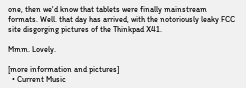one, then we'd know that tablets were finally mainstream formats. Well. that day has arrived, with the notoriously leaky FCC site disgorging pictures of the Thinkpad X41.

Mmm. Lovely.

[more information and pictures]
  • Current Music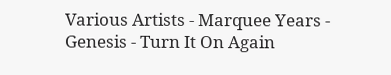Various Artists - Marquee Years - Genesis - Turn It On Again